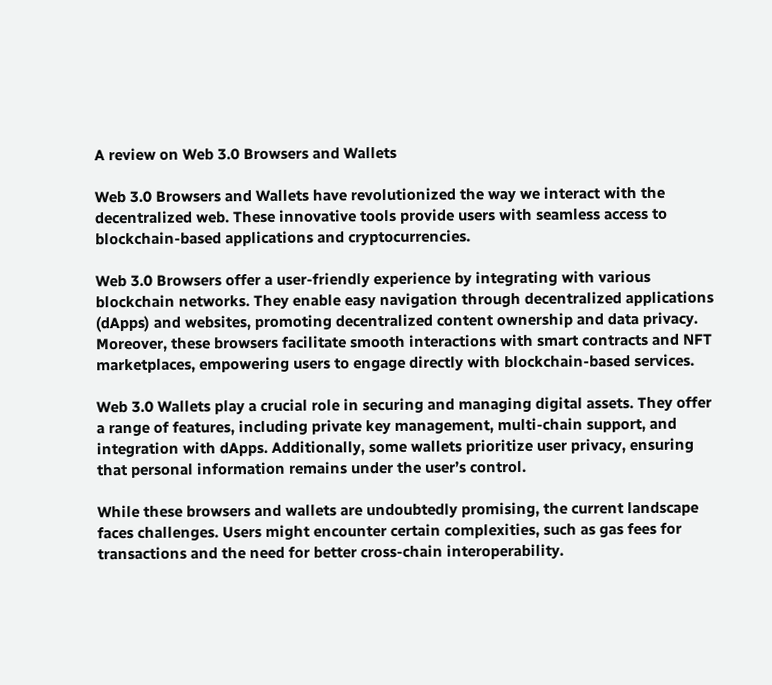A review on Web 3.0 Browsers and Wallets

Web 3.0 Browsers and Wallets have revolutionized the way we interact with the decentralized web. These innovative tools provide users with seamless access to blockchain-based applications and cryptocurrencies.

Web 3.0 Browsers offer a user-friendly experience by integrating with various blockchain networks. They enable easy navigation through decentralized applications (dApps) and websites, promoting decentralized content ownership and data privacy. Moreover, these browsers facilitate smooth interactions with smart contracts and NFT marketplaces, empowering users to engage directly with blockchain-based services.

Web 3.0 Wallets play a crucial role in securing and managing digital assets. They offer a range of features, including private key management, multi-chain support, and integration with dApps. Additionally, some wallets prioritize user privacy, ensuring that personal information remains under the user’s control.

While these browsers and wallets are undoubtedly promising, the current landscape faces challenges. Users might encounter certain complexities, such as gas fees for transactions and the need for better cross-chain interoperability.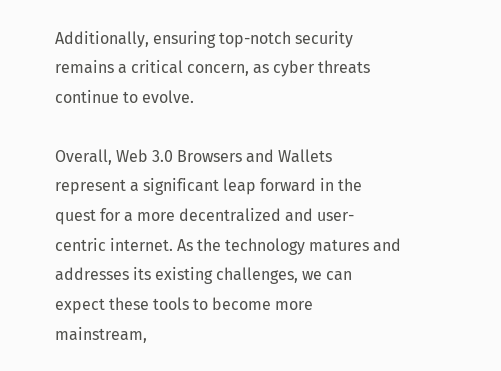Additionally, ensuring top-notch security remains a critical concern, as cyber threats continue to evolve.

Overall, Web 3.0 Browsers and Wallets represent a significant leap forward in the quest for a more decentralized and user-centric internet. As the technology matures and addresses its existing challenges, we can expect these tools to become more mainstream,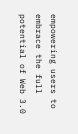empowering users to embrace the full potential of Web 3.0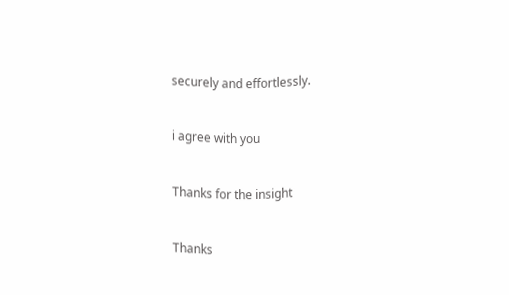securely and effortlessly.


i agree with you


Thanks for the insight


Thanks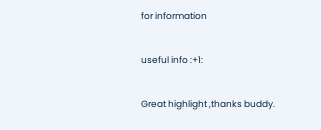for information


useful info :+1:


Great highlight ,thanks buddy.